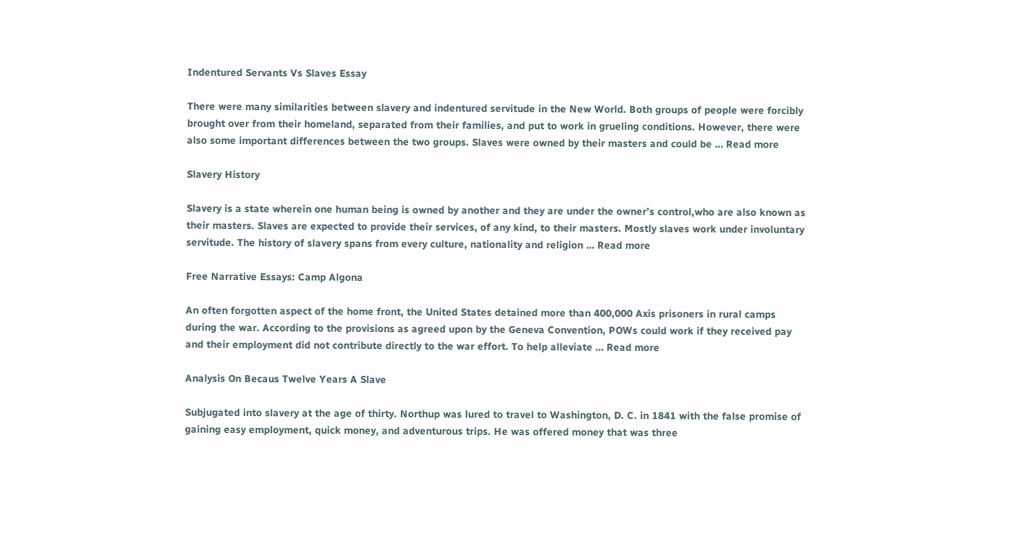Indentured Servants Vs Slaves Essay

There were many similarities between slavery and indentured servitude in the New World. Both groups of people were forcibly brought over from their homeland, separated from their families, and put to work in grueling conditions. However, there were also some important differences between the two groups. Slaves were owned by their masters and could be … Read more

Slavery History

Slavery is a state wherein one human being is owned by another and they are under the owner’s control,who are also known as their masters. Slaves are expected to provide their services, of any kind, to their masters. Mostly slaves work under involuntary servitude. The history of slavery spans from every culture, nationality and religion … Read more

Free Narrative Essays: Camp Algona

An often forgotten aspect of the home front, the United States detained more than 400,000 Axis prisoners in rural camps during the war. According to the provisions as agreed upon by the Geneva Convention, POWs could work if they received pay and their employment did not contribute directly to the war effort. To help alleviate … Read more

Analysis On Becaus Twelve Years A Slave

Subjugated into slavery at the age of thirty. Northup was lured to travel to Washington, D. C. in 1841 with the false promise of gaining easy employment, quick money, and adventurous trips. He was offered money that was three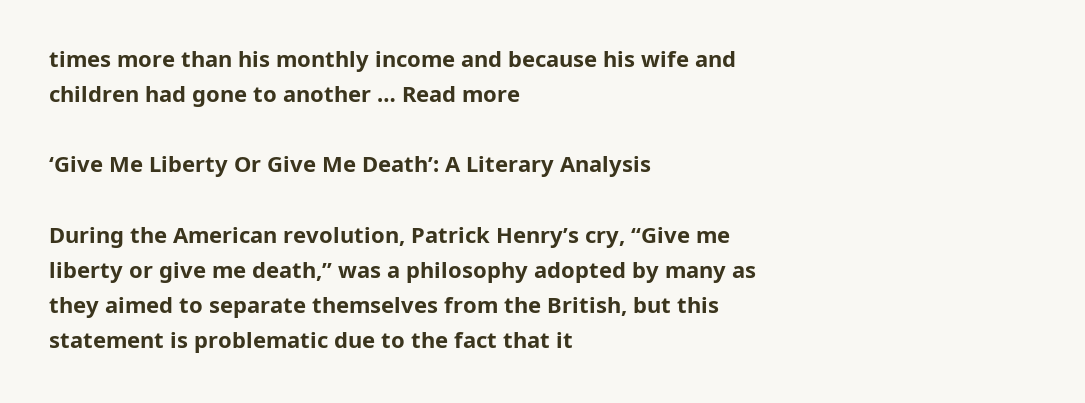times more than his monthly income and because his wife and children had gone to another … Read more

‘Give Me Liberty Or Give Me Death’: A Literary Analysis

During the American revolution, Patrick Henry’s cry, “Give me liberty or give me death,” was a philosophy adopted by many as they aimed to separate themselves from the British, but this statement is problematic due to the fact that it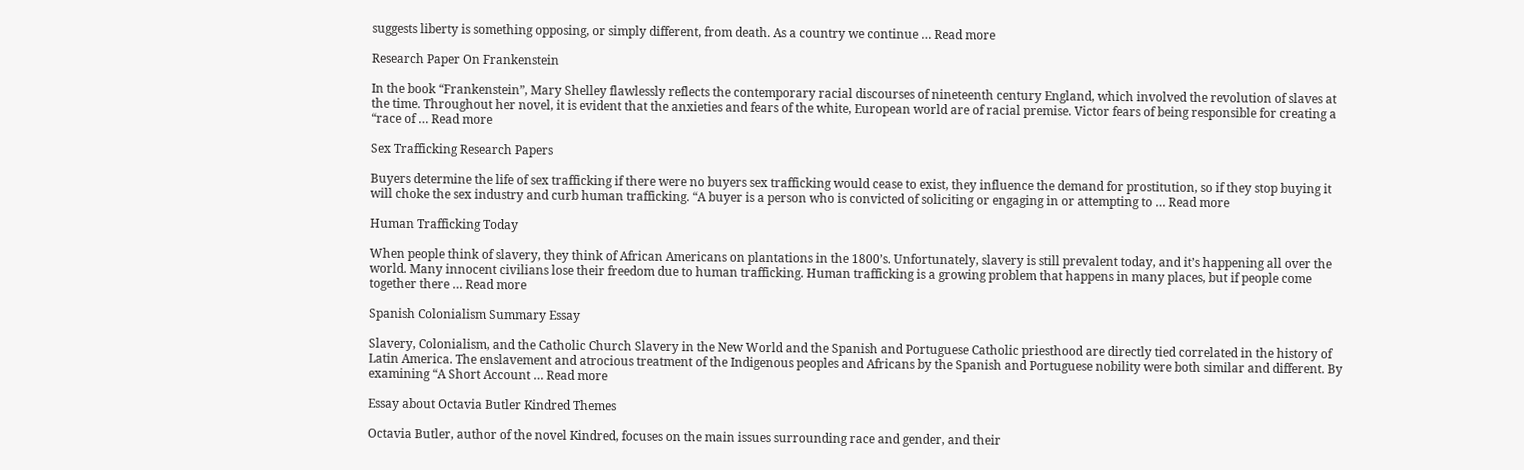suggests liberty is something opposing, or simply different, from death. As a country we continue … Read more

Research Paper On Frankenstein

In the book “Frankenstein”, Mary Shelley flawlessly reflects the contemporary racial discourses of nineteenth century England, which involved the revolution of slaves at the time. Throughout her novel, it is evident that the anxieties and fears of the white, European world are of racial premise. Victor fears of being responsible for creating a “race of … Read more

Sex Trafficking Research Papers

Buyers determine the life of sex trafficking if there were no buyers sex trafficking would cease to exist, they influence the demand for prostitution, so if they stop buying it will choke the sex industry and curb human trafficking. “A buyer is a person who is convicted of soliciting or engaging in or attempting to … Read more

Human Trafficking Today

When people think of slavery, they think of African Americans on plantations in the 1800’s. Unfortunately, slavery is still prevalent today, and it’s happening all over the world. Many innocent civilians lose their freedom due to human trafficking. Human trafficking is a growing problem that happens in many places, but if people come together there … Read more

Spanish Colonialism Summary Essay

Slavery, Colonialism, and the Catholic Church Slavery in the New World and the Spanish and Portuguese Catholic priesthood are directly tied correlated in the history of Latin America. The enslavement and atrocious treatment of the Indigenous peoples and Africans by the Spanish and Portuguese nobility were both similar and different. By examining “A Short Account … Read more

Essay about Octavia Butler Kindred Themes

Octavia Butler, author of the novel Kindred, focuses on the main issues surrounding race and gender, and their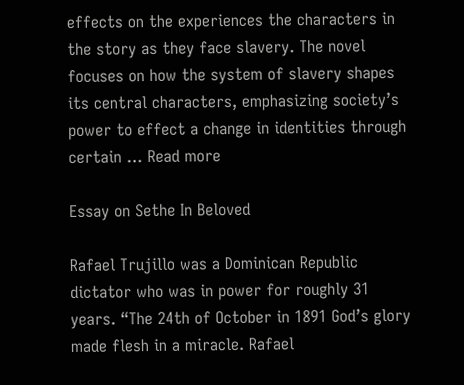effects on the experiences the characters in the story as they face slavery. The novel focuses on how the system of slavery shapes its central characters, emphasizing society’s power to effect a change in identities through certain … Read more

Essay on Sethe In Beloved

Rafael Trujillo was a Dominican Republic dictator who was in power for roughly 31 years. “The 24th of October in 1891 God’s glory made flesh in a miracle. Rafael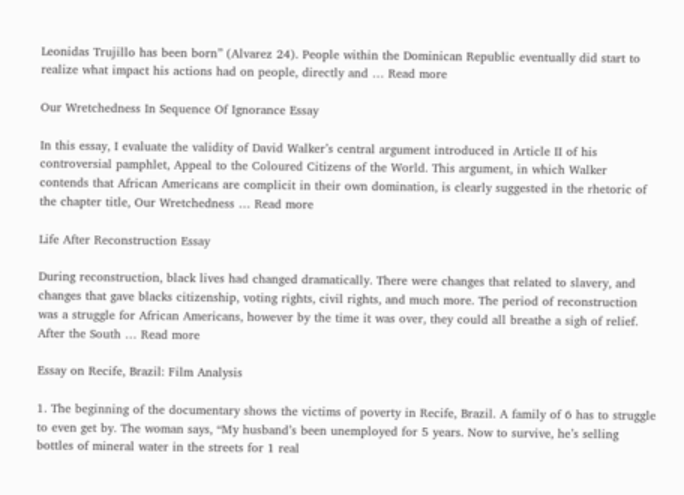Leonidas Trujillo has been born” (Alvarez 24). People within the Dominican Republic eventually did start to realize what impact his actions had on people, directly and … Read more

Our Wretchedness In Sequence Of Ignorance Essay

In this essay, I evaluate the validity of David Walker’s central argument introduced in Article II of his controversial pamphlet, Appeal to the Coloured Citizens of the World. This argument, in which Walker contends that African Americans are complicit in their own domination, is clearly suggested in the rhetoric of the chapter title, Our Wretchedness … Read more

Life After Reconstruction Essay

During reconstruction, black lives had changed dramatically. There were changes that related to slavery, and changes that gave blacks citizenship, voting rights, civil rights, and much more. The period of reconstruction was a struggle for African Americans, however by the time it was over, they could all breathe a sigh of relief. After the South … Read more

Essay on Recife, Brazil: Film Analysis

1. The beginning of the documentary shows the victims of poverty in Recife, Brazil. A family of 6 has to struggle to even get by. The woman says, “My husband’s been unemployed for 5 years. Now to survive, he’s selling bottles of mineral water in the streets for 1 real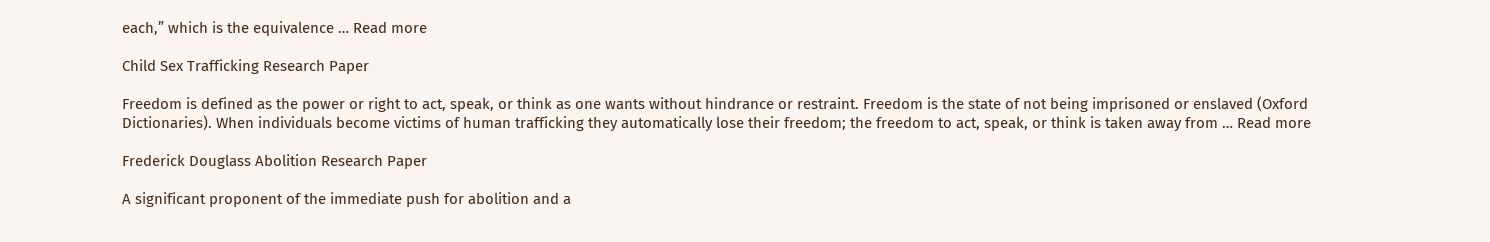each,” which is the equivalence … Read more

Child Sex Trafficking Research Paper

Freedom is defined as the power or right to act, speak, or think as one wants without hindrance or restraint. Freedom is the state of not being imprisoned or enslaved (Oxford Dictionaries). When individuals become victims of human trafficking they automatically lose their freedom; the freedom to act, speak, or think is taken away from … Read more

Frederick Douglass Abolition Research Paper

A significant proponent of the immediate push for abolition and a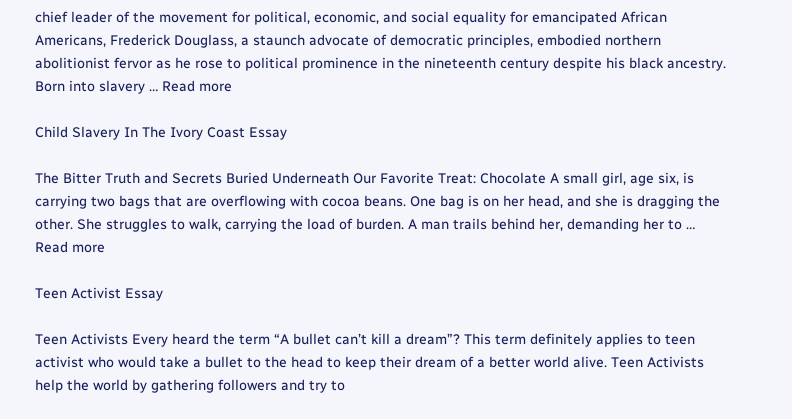chief leader of the movement for political, economic, and social equality for emancipated African Americans, Frederick Douglass, a staunch advocate of democratic principles, embodied northern abolitionist fervor as he rose to political prominence in the nineteenth century despite his black ancestry. Born into slavery … Read more

Child Slavery In The Ivory Coast Essay

The Bitter Truth and Secrets Buried Underneath Our Favorite Treat: Chocolate A small girl, age six, is carrying two bags that are overflowing with cocoa beans. One bag is on her head, and she is dragging the other. She struggles to walk, carrying the load of burden. A man trails behind her, demanding her to … Read more

Teen Activist Essay

Teen Activists Every heard the term “A bullet can’t kill a dream”? This term definitely applies to teen activist who would take a bullet to the head to keep their dream of a better world alive. Teen Activists help the world by gathering followers and try to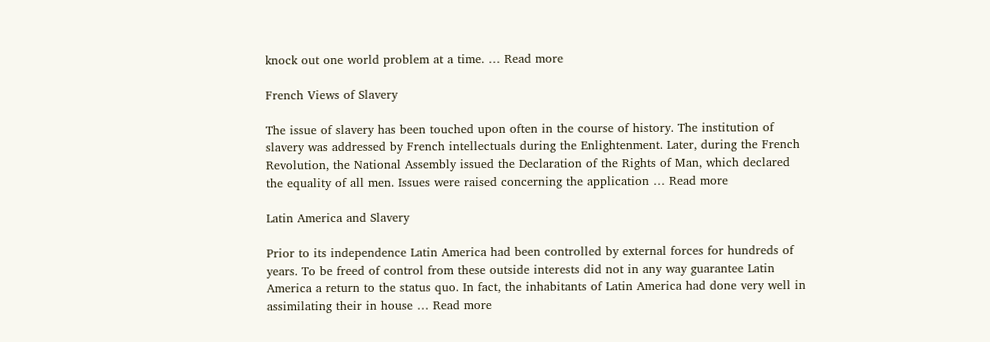knock out one world problem at a time. … Read more

French Views of Slavery

The issue of slavery has been touched upon often in the course of history. The institution of slavery was addressed by French intellectuals during the Enlightenment. Later, during the French Revolution, the National Assembly issued the Declaration of the Rights of Man, which declared the equality of all men. Issues were raised concerning the application … Read more

Latin America and Slavery

Prior to its independence Latin America had been controlled by external forces for hundreds of years. To be freed of control from these outside interests did not in any way guarantee Latin America a return to the status quo. In fact, the inhabitants of Latin America had done very well in assimilating their in house … Read more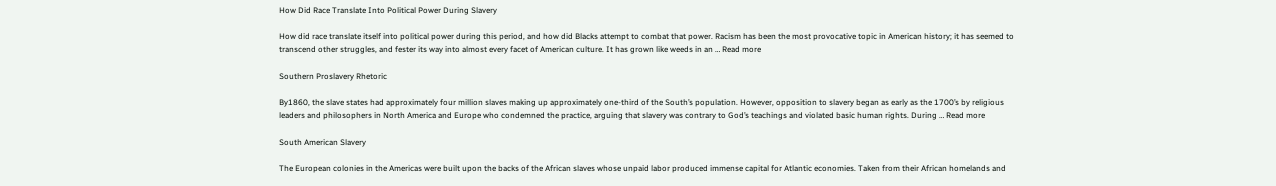How Did Race Translate Into Political Power During Slavery

How did race translate itself into political power during this period, and how did Blacks attempt to combat that power. Racism has been the most provocative topic in American history; it has seemed to transcend other struggles, and fester its way into almost every facet of American culture. It has grown like weeds in an … Read more

Southern Proslavery Rhetoric

By1860, the slave states had approximately four million slaves making up approximately one-third of the South’s population. However, opposition to slavery began as early as the 1700’s by religious leaders and philosophers in North America and Europe who condemned the practice, arguing that slavery was contrary to God’s teachings and violated basic human rights. During … Read more

South American Slavery

The European colonies in the Americas were built upon the backs of the African slaves whose unpaid labor produced immense capital for Atlantic economies. Taken from their African homelands and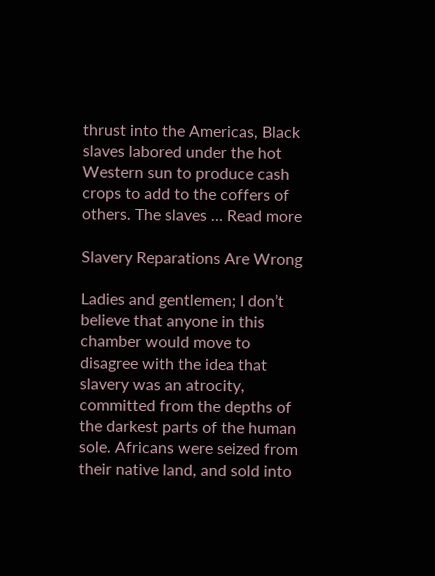thrust into the Americas, Black slaves labored under the hot Western sun to produce cash crops to add to the coffers of others. The slaves … Read more

Slavery Reparations Are Wrong

Ladies and gentlemen; I don’t believe that anyone in this chamber would move to disagree with the idea that slavery was an atrocity, committed from the depths of the darkest parts of the human sole. Africans were seized from their native land, and sold into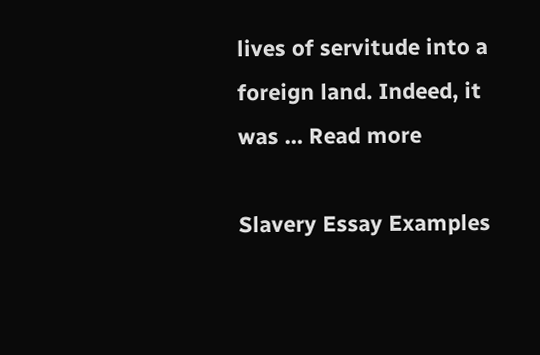lives of servitude into a foreign land. Indeed, it was … Read more

Slavery Essay Examples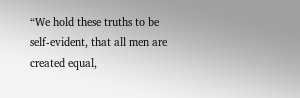“We hold these truths to be self-evident, that all men are created equal,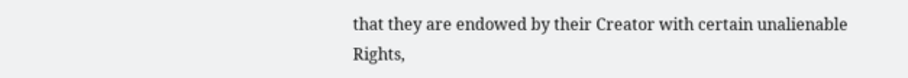that they are endowed by their Creator with certain unalienable  Rights,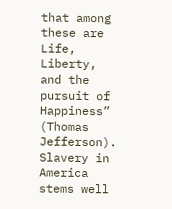that among these are Life, Liberty, and the pursuit of Happiness” (Thomas Jefferson). Slavery in America stems well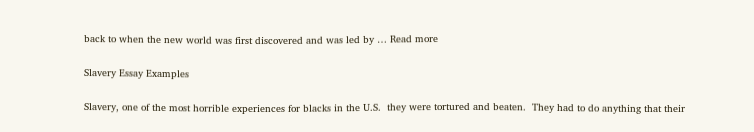back to when the new world was first discovered and was led by … Read more

Slavery Essay Examples

Slavery, one of the most horrible experiences for blacks in the U.S.  they were tortured and beaten.  They had to do anything that their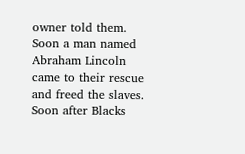owner told them.  Soon a man named Abraham Lincoln came to their rescue and freed the slaves.  Soon after Blacks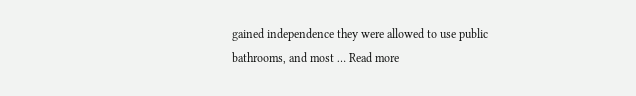gained independence they were allowed to use public bathrooms, and most … Read more